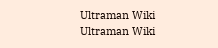Ultraman Wiki
Ultraman Wiki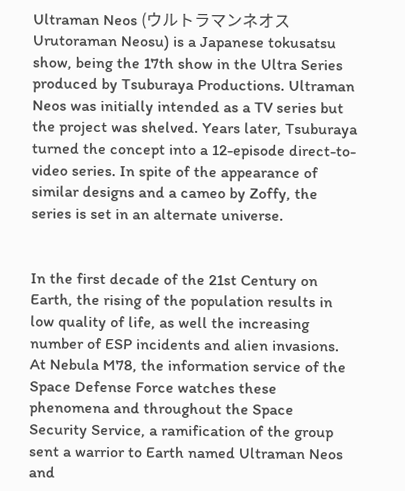Ultraman Neos (ウルトラマンネオス Urutoraman Neosu) is a Japanese tokusatsu show, being the 17th show in the Ultra Series produced by Tsuburaya Productions. Ultraman Neos was initially intended as a TV series but the project was shelved. Years later, Tsuburaya turned the concept into a 12-episode direct-to-video series. In spite of the appearance of similar designs and a cameo by Zoffy, the series is set in an alternate universe.


In the first decade of the 21st Century on Earth, the rising of the population results in low quality of life, as well the increasing number of ESP incidents and alien invasions. At Nebula M78, the information service of the Space Defense Force watches these phenomena and throughout the Space Security Service, a ramification of the group sent a warrior to Earth named Ultraman Neos and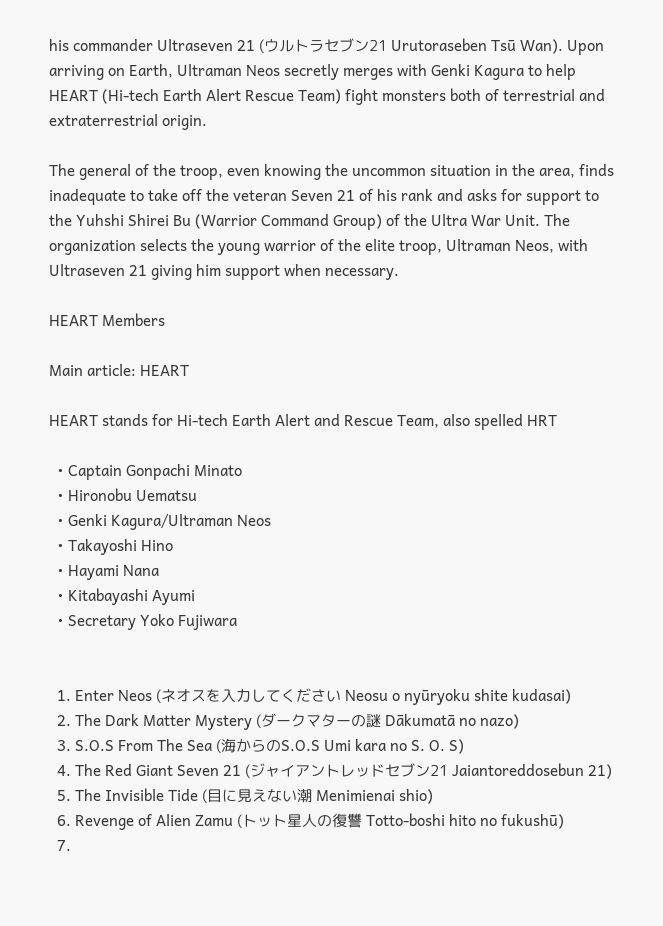his commander Ultraseven 21 (ウルトラセブン21 Urutoraseben Tsū Wan). Upon arriving on Earth, Ultraman Neos secretly merges with Genki Kagura to help HEART (Hi-tech Earth Alert Rescue Team) fight monsters both of terrestrial and extraterrestrial origin.

The general of the troop, even knowing the uncommon situation in the area, finds inadequate to take off the veteran Seven 21 of his rank and asks for support to the Yuhshi Shirei Bu (Warrior Command Group) of the Ultra War Unit. The organization selects the young warrior of the elite troop, Ultraman Neos, with Ultraseven 21 giving him support when necessary.

HEART Members

Main article: HEART

HEART stands for Hi-tech Earth Alert and Rescue Team, also spelled HRT

  • Captain Gonpachi Minato
  • Hironobu Uematsu
  • Genki Kagura/Ultraman Neos
  • Takayoshi Hino
  • Hayami Nana
  • Kitabayashi Ayumi
  • Secretary Yoko Fujiwara


  1. Enter Neos (ネオスを入力してください Neosu o nyūryoku shite kudasai)
  2. The Dark Matter Mystery (ダークマターの謎 Dākumatā no nazo)
  3. S.O.S From The Sea (海からのS.O.S Umi kara no S. O. S)
  4. The Red Giant Seven 21 (ジャイアントレッドセブン21 Jaiantoreddosebun 21)
  5. The Invisible Tide (目に見えない潮 Menimienai shio)
  6. Revenge of Alien Zamu (トット星人の復讐 Totto-boshi hito no fukushū)
  7.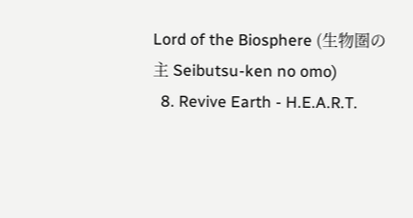Lord of the Biosphere (生物圏の主 Seibutsu-ken no omo)
  8. Revive Earth - H.E.A.R.T.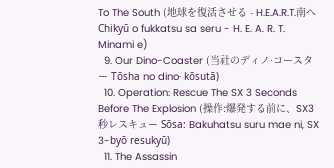To The South (地球を復活させる - H.E.A.R.T.南へ Chikyū o fukkatsu sa seru - H. E. A. R. T. Minami e)
  9. Our Dino-Coaster (当社のディノ·コースター Tōsha no dino· kōsutā)
  10. Operation: Rescue The SX 3 Seconds Before The Explosion (操作:爆発する前に、SX3秒レスキュー Sōsa: Bakuhatsu suru mae ni, SX 3-byō resukyū)
  11. The Assassin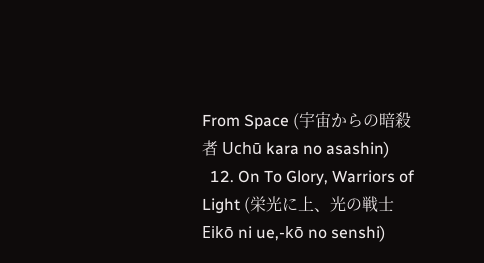From Space (宇宙からの暗殺者 Uchū kara no asashin)
  12. On To Glory, Warriors of Light (栄光に上、光の戦士 Eikō ni ue,-kō no senshi)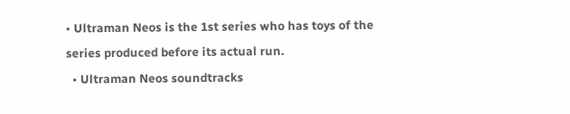• Ultraman Neos is the 1st series who has toys of the series produced before its actual run.
  • Ultraman Neos soundtracks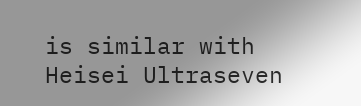is similar with Heisei Ultraseven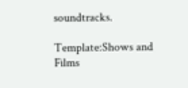soundtracks.

Template:Shows and Films